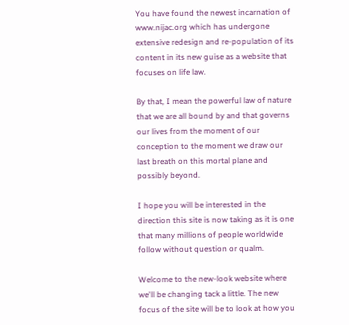You have found the newest incarnation of www.nijac.org which has undergone extensive redesign and re-population of its content in its new guise as a website that focuses on life law.

By that, I mean the powerful law of nature that we are all bound by and that governs our lives from the moment of our conception to the moment we draw our last breath on this mortal plane and possibly beyond.

I hope you will be interested in the direction this site is now taking as it is one that many millions of people worldwide follow without question or qualm.

Welcome to the new-look website where we'll be changing tack a little. The new focus of the site will be to look at how you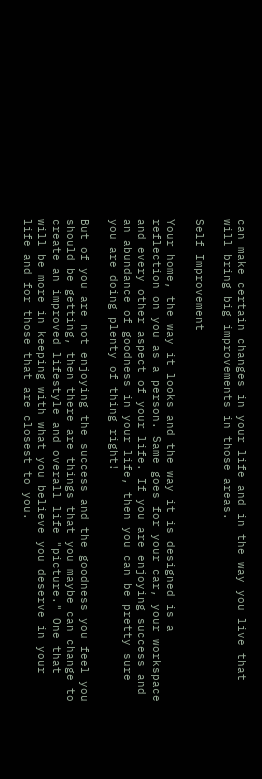can make certain changes in your life and in the way you live that will bring big improvements in those areas.

Self Improvement

Your home, the way it looks and the way it is designed is a reflection on you as a person. Same goes for your car, your workspace and every other aspect of your life. If you are enjoying success and an abundance of goodness in your life, then you can be pretty sure you are doing plenty of thing right!

But of you are not enjoying the success and the goodness you feel you should be getting, then there are things that you maybe can change to create an improved lifestyle and overall life "picture." One that will be more in keeping with what you believe you deserve in your life and for those that are closest to you.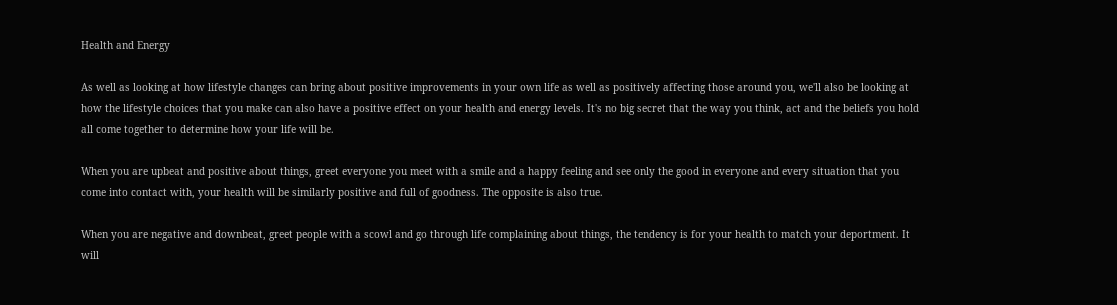Health and Energy

As well as looking at how lifestyle changes can bring about positive improvements in your own life as well as positively affecting those around you, we'll also be looking at how the lifestyle choices that you make can also have a positive effect on your health and energy levels. It's no big secret that the way you think, act and the beliefs you hold all come together to determine how your life will be.

When you are upbeat and positive about things, greet everyone you meet with a smile and a happy feeling and see only the good in everyone and every situation that you come into contact with, your health will be similarly positive and full of goodness. The opposite is also true.

When you are negative and downbeat, greet people with a scowl and go through life complaining about things, the tendency is for your health to match your deportment. It will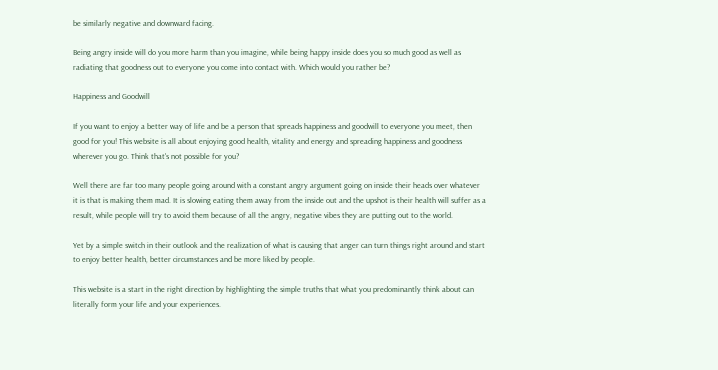be similarly negative and downward facing.

Being angry inside will do you more harm than you imagine, while being happy inside does you so much good as well as radiating that goodness out to everyone you come into contact with. Which would you rather be?

Happiness and Goodwill

If you want to enjoy a better way of life and be a person that spreads happiness and goodwill to everyone you meet, then good for you! This website is all about enjoying good health, vitality and energy and spreading happiness and goodness wherever you go. Think that's not possible for you?

Well there are far too many people going around with a constant angry argument going on inside their heads over whatever it is that is making them mad. It is slowing eating them away from the inside out and the upshot is their health will suffer as a result, while people will try to avoid them because of all the angry, negative vibes they are putting out to the world.

Yet by a simple switch in their outlook and the realization of what is causing that anger can turn things right around and start to enjoy better health, better circumstances and be more liked by people.

This website is a start in the right direction by highlighting the simple truths that what you predominantly think about can literally form your life and your experiences.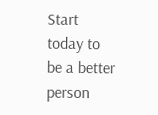Start today to be a better person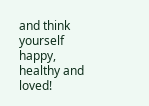and think yourself happy, healthy and loved!